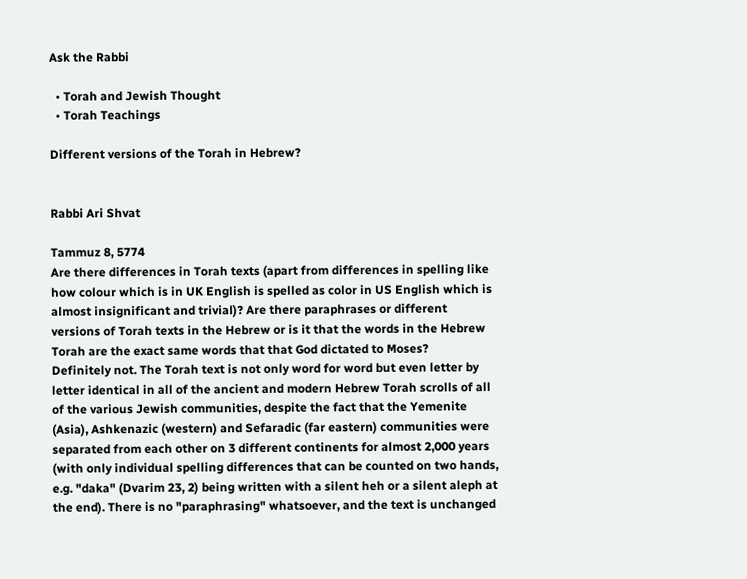Ask the Rabbi

  • Torah and Jewish Thought
  • Torah Teachings

Different versions of the Torah in Hebrew?


Rabbi Ari Shvat

Tammuz 8, 5774
Are there differences in Torah texts (apart from differences in spelling like how colour which is in UK English is spelled as color in US English which is almost insignificant and trivial)? Are there paraphrases or different versions of Torah texts in the Hebrew or is it that the words in the Hebrew Torah are the exact same words that that God dictated to Moses?
Definitely not. The Torah text is not only word for word but even letter by letter identical in all of the ancient and modern Hebrew Torah scrolls of all of the various Jewish communities, despite the fact that the Yemenite (Asia), Ashkenazic (western) and Sefaradic (far eastern) communities were separated from each other on 3 different continents for almost 2,000 years (with only individual spelling differences that can be counted on two hands, e.g. "daka" (Dvarim 23, 2) being written with a silent heh or a silent aleph at the end). There is no "paraphrasing" whatsoever, and the text is unchanged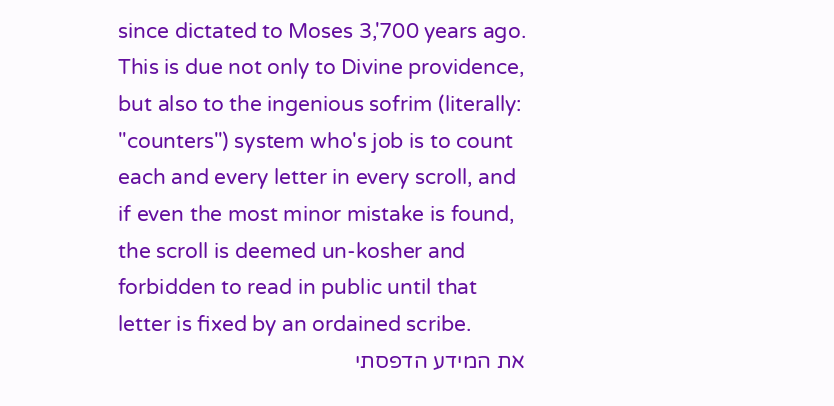since dictated to Moses 3,'700 years ago. This is due not only to Divine providence, but also to the ingenious sofrim (literally: "counters") system who's job is to count each and every letter in every scroll, and if even the most minor mistake is found, the scroll is deemed un-kosher and forbidden to read in public until that letter is fixed by an ordained scribe.
את המידע הדפסתי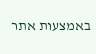באמצעות אתר